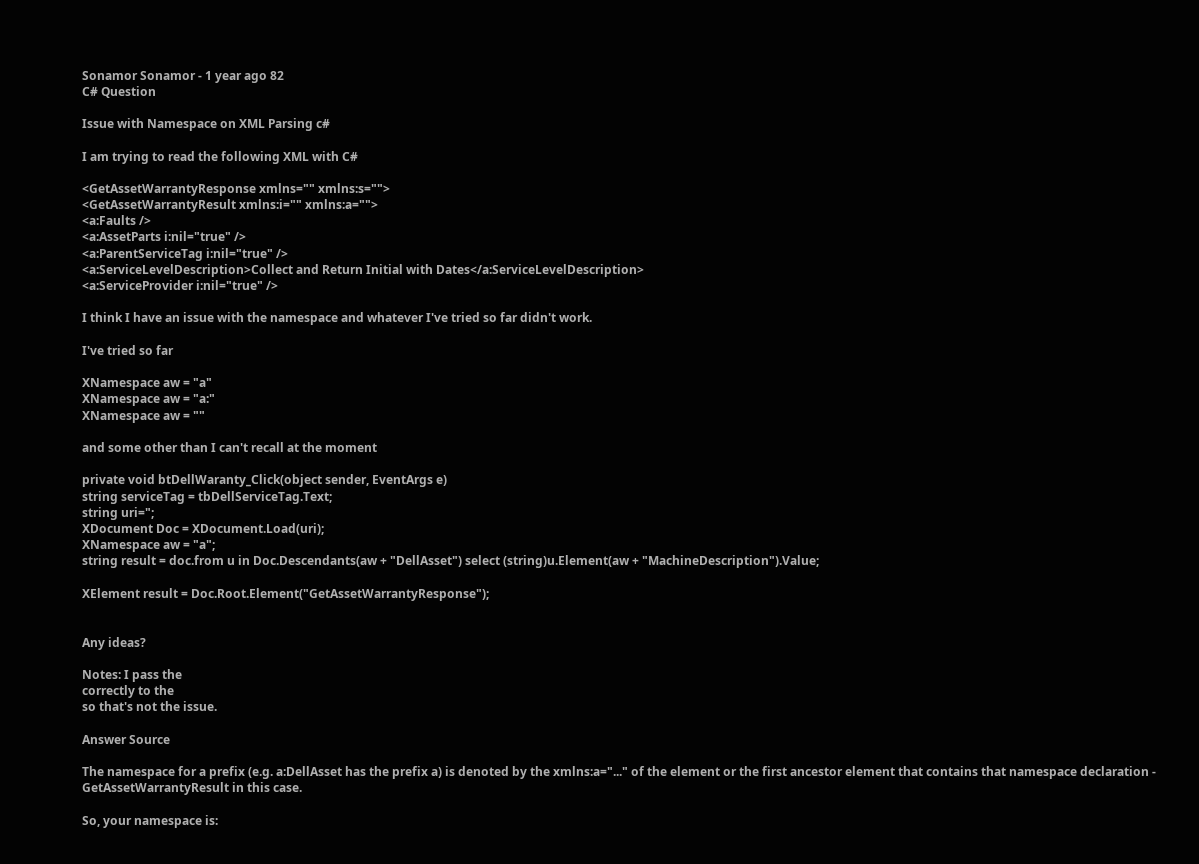Sonamor Sonamor - 1 year ago 82
C# Question

Issue with Namespace on XML Parsing c#

I am trying to read the following XML with C#

<GetAssetWarrantyResponse xmlns="" xmlns:s="">
<GetAssetWarrantyResult xmlns:i="" xmlns:a="">
<a:Faults />
<a:AssetParts i:nil="true" />
<a:ParentServiceTag i:nil="true" />
<a:ServiceLevelDescription>Collect and Return Initial with Dates</a:ServiceLevelDescription>
<a:ServiceProvider i:nil="true" />

I think I have an issue with the namespace and whatever I've tried so far didn't work.

I've tried so far

XNamespace aw = "a"
XNamespace aw = "a:"
XNamespace aw = ""

and some other than I can't recall at the moment

private void btDellWaranty_Click(object sender, EventArgs e)
string serviceTag = tbDellServiceTag.Text;
string uri=";
XDocument Doc = XDocument.Load(uri);
XNamespace aw = "a";
string result = doc.from u in Doc.Descendants(aw + "DellAsset") select (string)u.Element(aw + "MachineDescription").Value;

XElement result = Doc.Root.Element("GetAssetWarrantyResponse");


Any ideas?

Notes: I pass the
correctly to the
so that's not the issue.

Answer Source

The namespace for a prefix (e.g. a:DellAsset has the prefix a) is denoted by the xmlns:a="..." of the element or the first ancestor element that contains that namespace declaration - GetAssetWarrantyResult in this case.

So, your namespace is: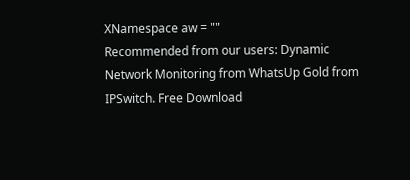XNamespace aw = ""
Recommended from our users: Dynamic Network Monitoring from WhatsUp Gold from IPSwitch. Free Download